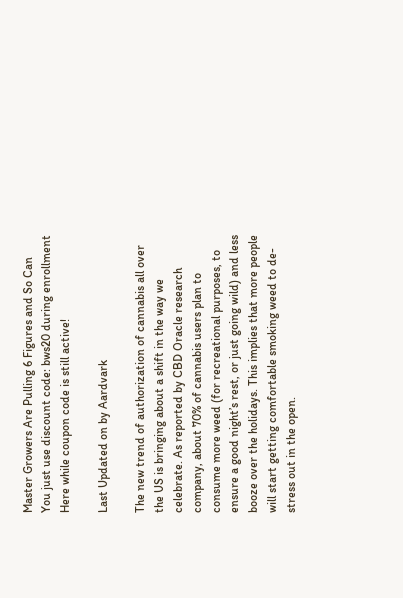Master Growers Are Pulling 6 Figures and So Can You just use discount code: bws20 during enrollment Here while coupon code is still active!

Last Updated on by Aardvark

The new trend of authorization of cannabis all over the US is bringing about a shift in the way we celebrate. As reported by CBD Oracle research company, about 70% of cannabis users plan to consume more weed (for recreational purposes, to ensure a good night’s rest, or just going wild) and less booze over the holidays. This implies that more people will start getting comfortable smoking weed to de-stress out in the open.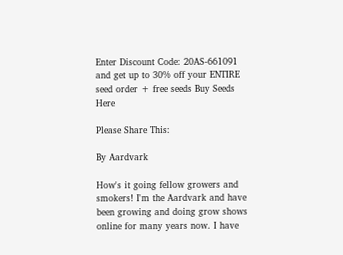Enter Discount Code: 20AS-661091 and get up to 30% off your ENTIRE seed order + free seeds Buy Seeds Here

Please Share This:

By Aardvark

How's it going fellow growers and smokers! I'm the Aardvark and have been growing and doing grow shows online for many years now. I have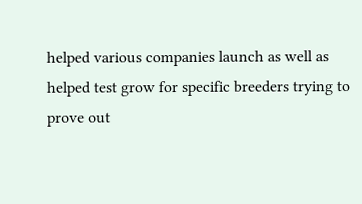helped various companies launch as well as helped test grow for specific breeders trying to prove out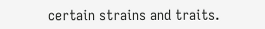certain strains and traits.